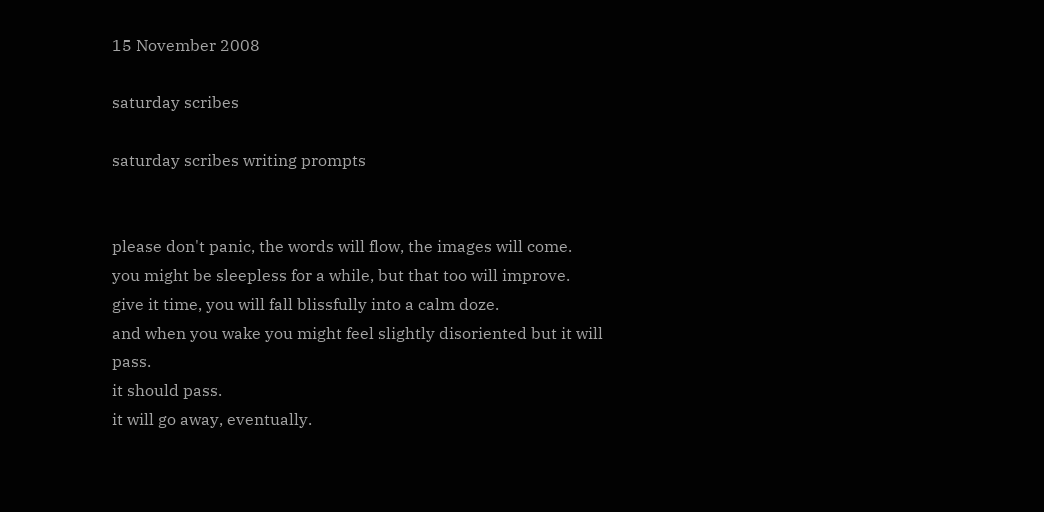15 November 2008

saturday scribes

saturday scribes writing prompts


please don't panic, the words will flow, the images will come.
you might be sleepless for a while, but that too will improve.
give it time, you will fall blissfully into a calm doze.
and when you wake you might feel slightly disoriented but it will pass.
it should pass.
it will go away, eventually.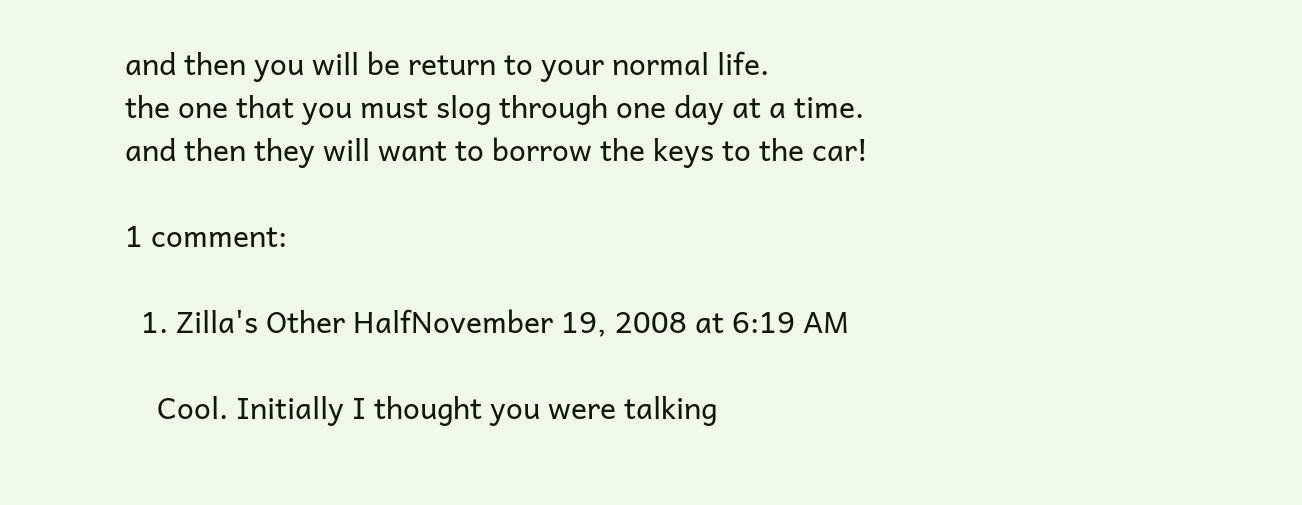and then you will be return to your normal life.
the one that you must slog through one day at a time.
and then they will want to borrow the keys to the car!

1 comment:

  1. Zilla's Other HalfNovember 19, 2008 at 6:19 AM

    Cool. Initially I thought you were talking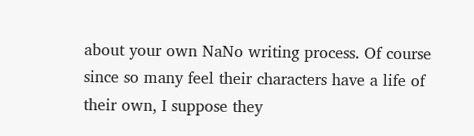about your own NaNo writing process. Of course since so many feel their characters have a life of their own, I suppose they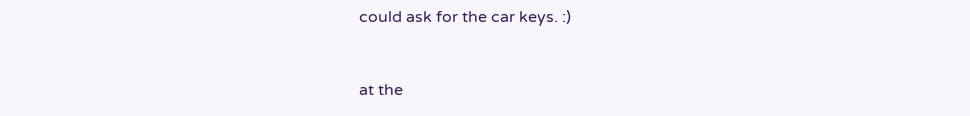could ask for the car keys. :)


at the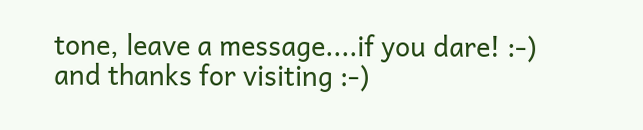tone, leave a message....if you dare! :-)
and thanks for visiting :-)